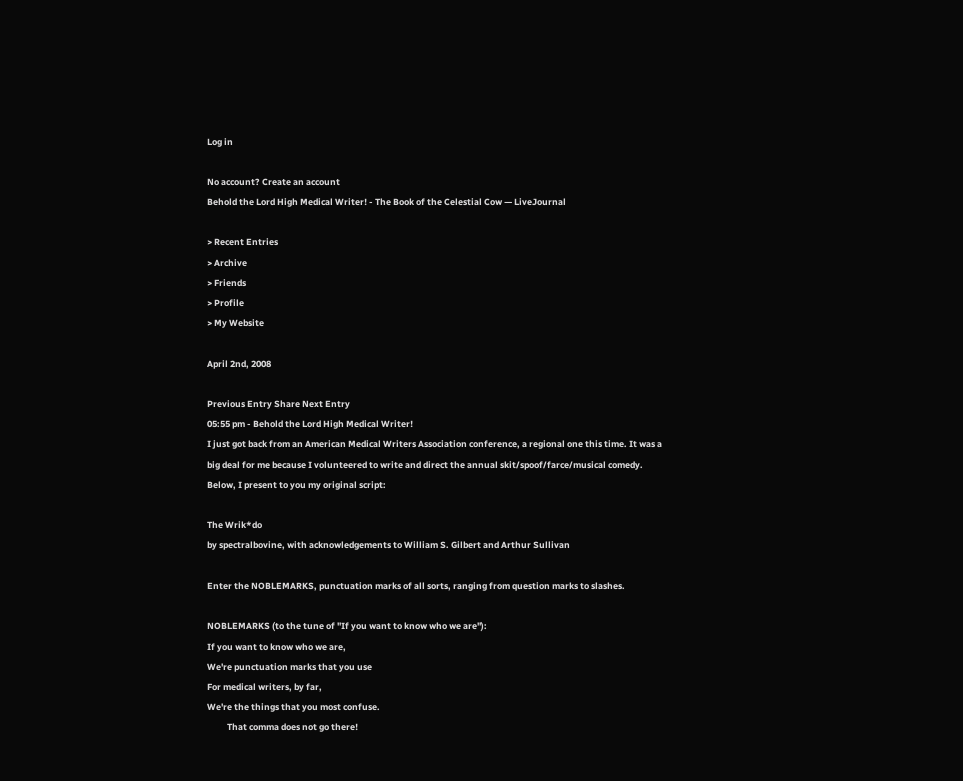Log in

No account? Create an account
Behold the Lord High Medical Writer! - The Book of the Celestial Cow — LiveJournal

> Recent Entries
> Archive
> Friends
> Profile
> My Website

April 2nd, 2008

Previous Entry Share Next Entry
05:55 pm - Behold the Lord High Medical Writer!
I just got back from an American Medical Writers Association conference, a regional one this time. It was a big deal for me because I volunteered to write and direct the annual skit/spoof/farce/musical comedy. Below, I present to you my original script:

The Wrik*do
by spectralbovine, with acknowledgements to William S. Gilbert and Arthur Sullivan

Enter the NOBLEMARKS, punctuation marks of all sorts, ranging from question marks to slashes.

NOBLEMARKS (to the tune of "If you want to know who we are"):
If you want to know who we are,
We're punctuation marks that you use
For medical writers, by far,
We're the things that you most confuse.
          That comma does not go there!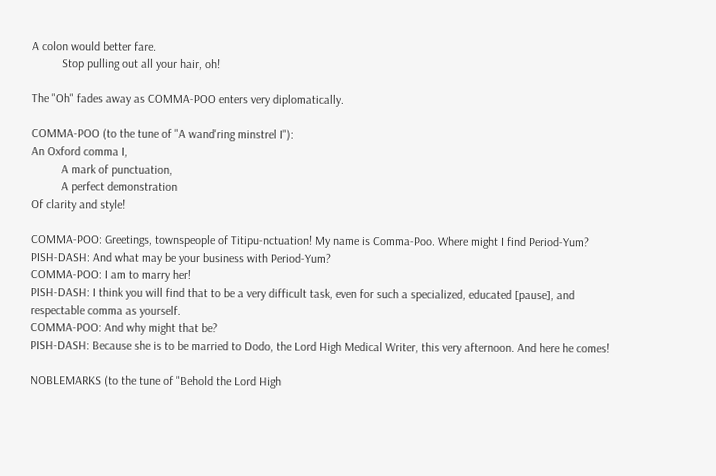A colon would better fare.
          Stop pulling out all your hair, oh!

The "Oh" fades away as COMMA-POO enters very diplomatically.

COMMA-POO (to the tune of "A wand'ring minstrel I"):
An Oxford comma I,
          A mark of punctuation,
          A perfect demonstration
Of clarity and style!

COMMA-POO: Greetings, townspeople of Titipu-nctuation! My name is Comma-Poo. Where might I find Period-Yum?
PISH-DASH: And what may be your business with Period-Yum?
COMMA-POO: I am to marry her!
PISH-DASH: I think you will find that to be a very difficult task, even for such a specialized, educated [pause], and respectable comma as yourself.
COMMA-POO: And why might that be?
PISH-DASH: Because she is to be married to Dodo, the Lord High Medical Writer, this very afternoon. And here he comes!

NOBLEMARKS (to the tune of "Behold the Lord High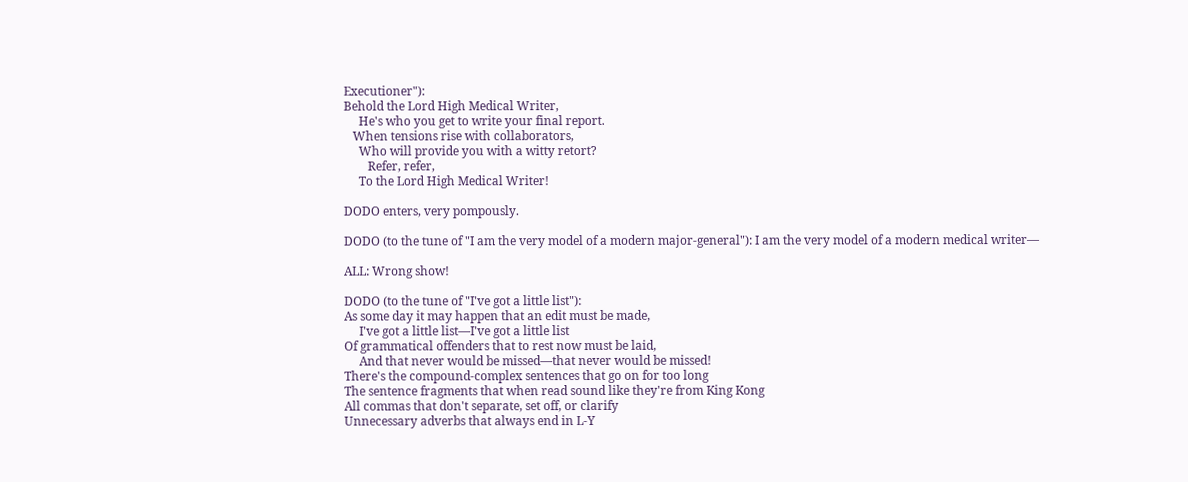Executioner"):
Behold the Lord High Medical Writer,
     He's who you get to write your final report.
   When tensions rise with collaborators,
     Who will provide you with a witty retort?
        Refer, refer,
     To the Lord High Medical Writer!

DODO enters, very pompously.

DODO (to the tune of "I am the very model of a modern major-general"): I am the very model of a modern medical writer—

ALL: Wrong show!

DODO (to the tune of "I've got a little list"):
As some day it may happen that an edit must be made,
     I've got a little list—I've got a little list
Of grammatical offenders that to rest now must be laid,
     And that never would be missed—that never would be missed!
There's the compound-complex sentences that go on for too long
The sentence fragments that when read sound like they're from King Kong
All commas that don't separate, set off, or clarify
Unnecessary adverbs that always end in L-Y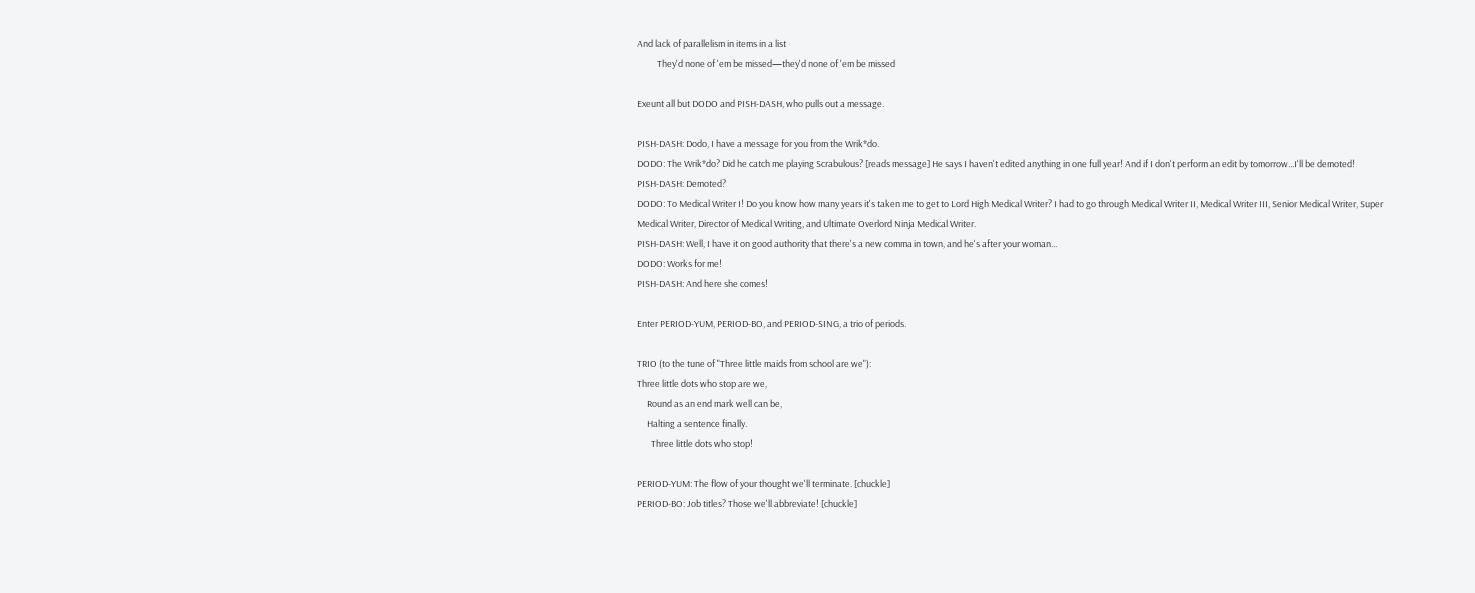And lack of parallelism in items in a list
          They'd none of 'em be missed—they'd none of 'em be missed

Exeunt all but DODO and PISH-DASH, who pulls out a message.

PISH-DASH: Dodo, I have a message for you from the Wrik*do.
DODO: The Wrik*do? Did he catch me playing Scrabulous? [reads message] He says I haven't edited anything in one full year! And if I don't perform an edit by tomorrow...I'll be demoted!
PISH-DASH: Demoted?
DODO: To Medical Writer I! Do you know how many years it's taken me to get to Lord High Medical Writer? I had to go through Medical Writer II, Medical Writer III, Senior Medical Writer, Super Medical Writer, Director of Medical Writing, and Ultimate Overlord Ninja Medical Writer.
PISH-DASH: Well, I have it on good authority that there's a new comma in town, and he's after your woman...
DODO: Works for me!
PISH-DASH: And here she comes!

Enter PERIOD-YUM, PERIOD-BO, and PERIOD-SING, a trio of periods.

TRIO (to the tune of "Three little maids from school are we"):
Three little dots who stop are we,
     Round as an end mark well can be,
     Halting a sentence finally.
       Three little dots who stop!

PERIOD-YUM: The flow of your thought we'll terminate. [chuckle]
PERIOD-BO: Job titles? Those we'll abbreviate! [chuckle]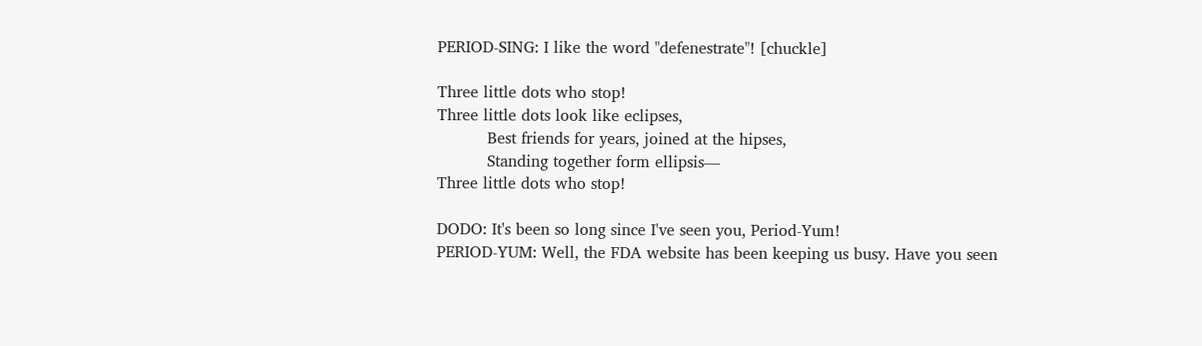PERIOD-SING: I like the word "defenestrate"! [chuckle]

Three little dots who stop!
Three little dots look like eclipses,
          Best friends for years, joined at the hipses,
          Standing together form ellipsis—
Three little dots who stop!

DODO: It's been so long since I've seen you, Period-Yum!
PERIOD-YUM: Well, the FDA website has been keeping us busy. Have you seen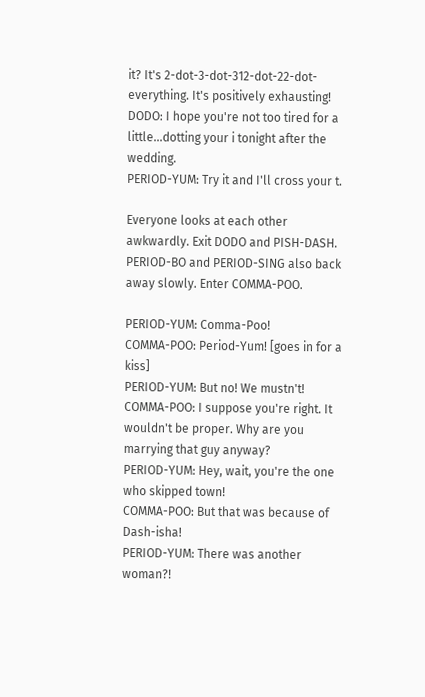it? It's 2-dot-3-dot-312-dot-22-dot-everything. It's positively exhausting!
DODO: I hope you're not too tired for a little...dotting your i tonight after the wedding.
PERIOD-YUM: Try it and I'll cross your t.

Everyone looks at each other awkwardly. Exit DODO and PISH-DASH. PERIOD-BO and PERIOD-SING also back away slowly. Enter COMMA-POO.

PERIOD-YUM: Comma-Poo!
COMMA-POO: Period-Yum! [goes in for a kiss]
PERIOD-YUM: But no! We mustn't!
COMMA-POO: I suppose you're right. It wouldn't be proper. Why are you marrying that guy anyway?
PERIOD-YUM: Hey, wait, you're the one who skipped town!
COMMA-POO: But that was because of Dash-isha!
PERIOD-YUM: There was another woman?!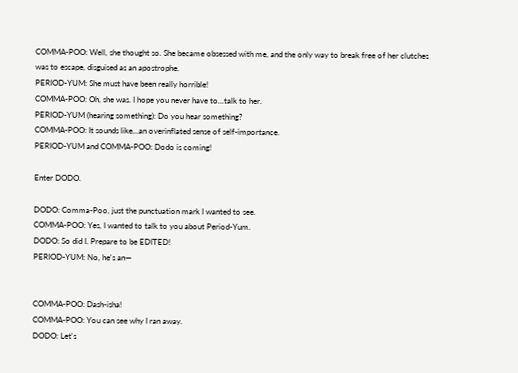COMMA-POO: Well, she thought so. She became obsessed with me, and the only way to break free of her clutches was to escape, disguised as an apostrophe.
PERIOD-YUM: She must have been really horrible!
COMMA-POO: Oh, she was. I hope you never have to...talk to her.
PERIOD-YUM (hearing something): Do you hear something?
COMMA-POO: It sounds like...an overinflated sense of self-importance.
PERIOD-YUM and COMMA-POO: Dodo is coming!

Enter DODO.

DODO: Comma-Poo, just the punctuation mark I wanted to see.
COMMA-POO: Yes, I wanted to talk to you about Period-Yum.
DODO: So did I. Prepare to be EDITED!
PERIOD-YUM: No, he's an—


COMMA-POO: Dash-isha!
COMMA-POO: You can see why I ran away.
DODO: Let's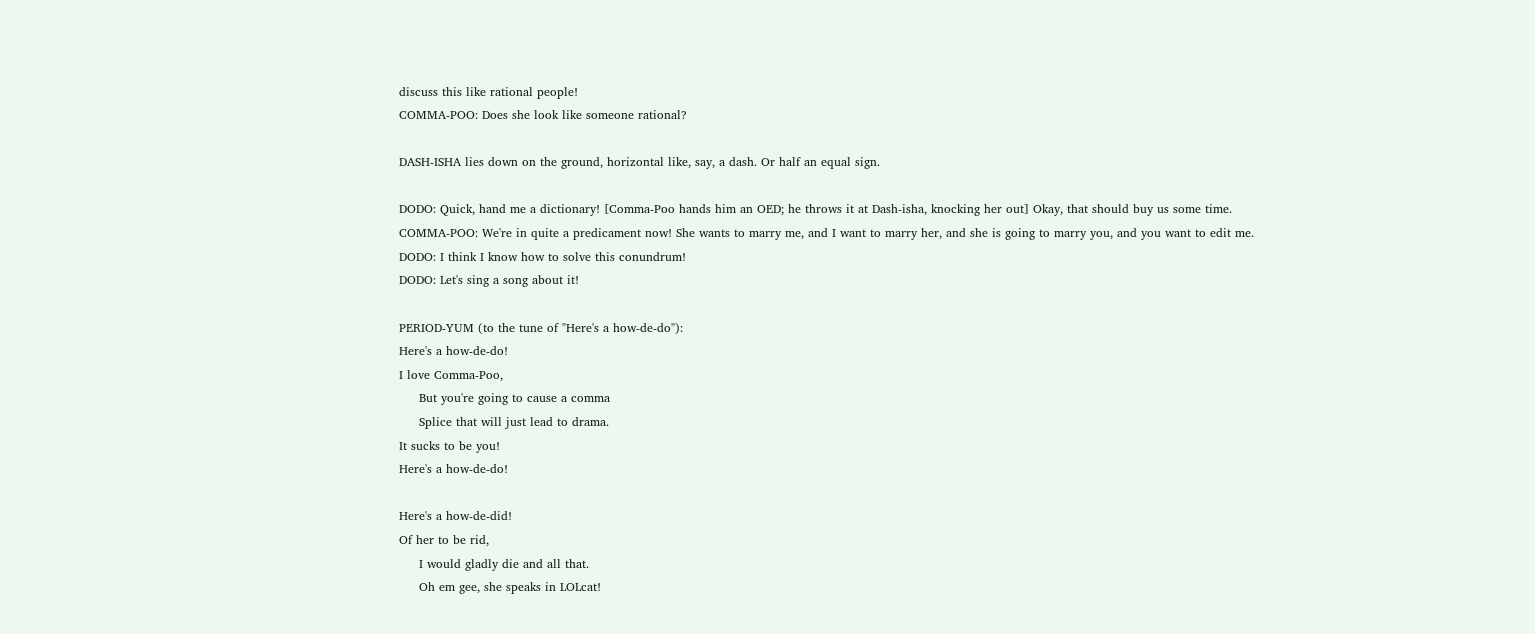discuss this like rational people!
COMMA-POO: Does she look like someone rational?

DASH-ISHA lies down on the ground, horizontal like, say, a dash. Or half an equal sign.

DODO: Quick, hand me a dictionary! [Comma-Poo hands him an OED; he throws it at Dash-isha, knocking her out] Okay, that should buy us some time.
COMMA-POO: We're in quite a predicament now! She wants to marry me, and I want to marry her, and she is going to marry you, and you want to edit me.
DODO: I think I know how to solve this conundrum!
DODO: Let's sing a song about it!

PERIOD-YUM (to the tune of "Here's a how-de-do"):
Here's a how-de-do!
I love Comma-Poo,
     But you're going to cause a comma
     Splice that will just lead to drama.
It sucks to be you!
Here's a how-de-do!

Here's a how-de-did!
Of her to be rid,
     I would gladly die and all that.
     Oh em gee, she speaks in LOLcat!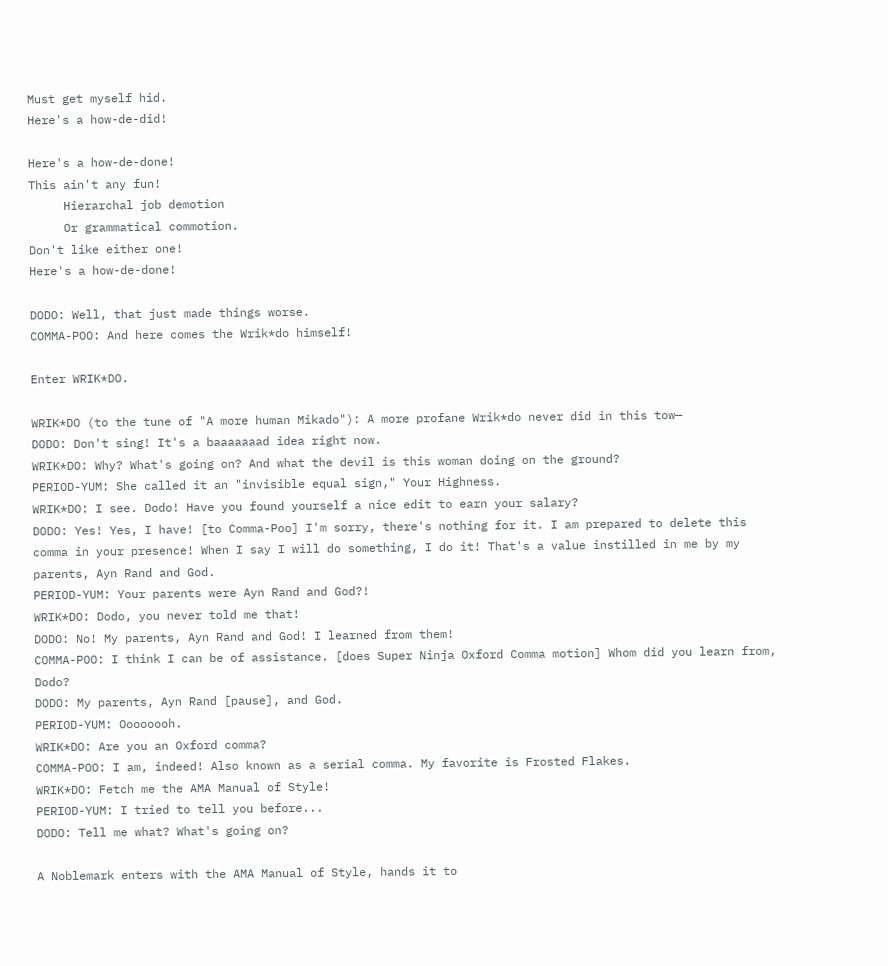Must get myself hid.
Here's a how-de-did!

Here's a how-de-done!
This ain't any fun!
     Hierarchal job demotion
     Or grammatical commotion.
Don't like either one!
Here's a how-de-done!

DODO: Well, that just made things worse.
COMMA-POO: And here comes the Wrik*do himself!

Enter WRIK*DO.

WRIK*DO (to the tune of "A more human Mikado"): A more profane Wrik*do never did in this tow—
DODO: Don't sing! It's a baaaaaaad idea right now.
WRIK*DO: Why? What's going on? And what the devil is this woman doing on the ground?
PERIOD-YUM: She called it an "invisible equal sign," Your Highness.
WRIK*DO: I see. Dodo! Have you found yourself a nice edit to earn your salary?
DODO: Yes! Yes, I have! [to Comma-Poo] I'm sorry, there's nothing for it. I am prepared to delete this comma in your presence! When I say I will do something, I do it! That's a value instilled in me by my parents, Ayn Rand and God.
PERIOD-YUM: Your parents were Ayn Rand and God?!
WRIK*DO: Dodo, you never told me that!
DODO: No! My parents, Ayn Rand and God! I learned from them!
COMMA-POO: I think I can be of assistance. [does Super Ninja Oxford Comma motion] Whom did you learn from, Dodo?
DODO: My parents, Ayn Rand [pause], and God.
PERIOD-YUM: Oooooooh.
WRIK*DO: Are you an Oxford comma?
COMMA-POO: I am, indeed! Also known as a serial comma. My favorite is Frosted Flakes.
WRIK*DO: Fetch me the AMA Manual of Style!
PERIOD-YUM: I tried to tell you before...
DODO: Tell me what? What's going on?

A Noblemark enters with the AMA Manual of Style, hands it to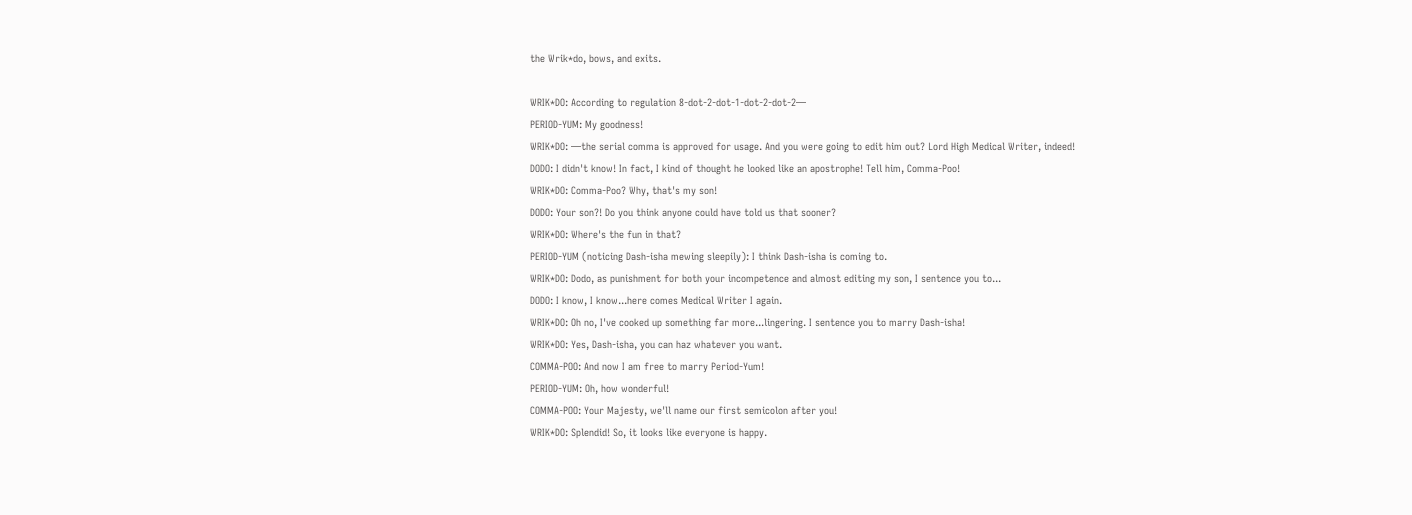the Wrik*do, bows, and exits.

WRIK*DO: According to regulation 8-dot-2-dot-1-dot-2-dot-2—
PERIOD-YUM: My goodness!
WRIK*DO: —the serial comma is approved for usage. And you were going to edit him out? Lord High Medical Writer, indeed!
DODO: I didn't know! In fact, I kind of thought he looked like an apostrophe! Tell him, Comma-Poo!
WRIK*DO: Comma-Poo? Why, that's my son!
DODO: Your son?! Do you think anyone could have told us that sooner?
WRIK*DO: Where's the fun in that?
PERIOD-YUM (noticing Dash-isha mewing sleepily): I think Dash-isha is coming to.
WRIK*DO: Dodo, as punishment for both your incompetence and almost editing my son, I sentence you to...
DODO: I know, I know...here comes Medical Writer I again.
WRIK*DO: Oh no, I've cooked up something far more...lingering. I sentence you to marry Dash-isha!
WRIK*DO: Yes, Dash-isha, you can haz whatever you want.
COMMA-POO: And now I am free to marry Period-Yum!
PERIOD-YUM: Oh, how wonderful!
COMMA-POO: Your Majesty, we'll name our first semicolon after you!
WRIK*DO: Splendid! So, it looks like everyone is happy.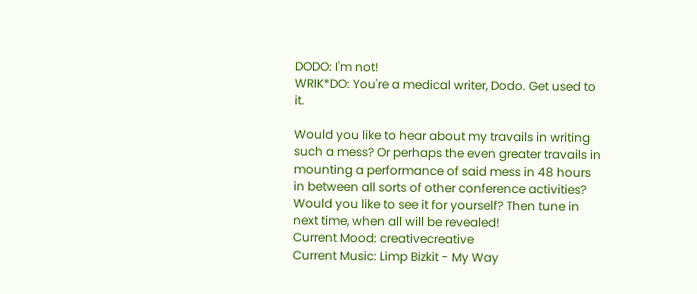DODO: I'm not!
WRIK*DO: You're a medical writer, Dodo. Get used to it.

Would you like to hear about my travails in writing such a mess? Or perhaps the even greater travails in mounting a performance of said mess in 48 hours in between all sorts of other conference activities? Would you like to see it for yourself? Then tune in next time, when all will be revealed!
Current Mood: creativecreative
Current Music: Limp Bizkit - My Way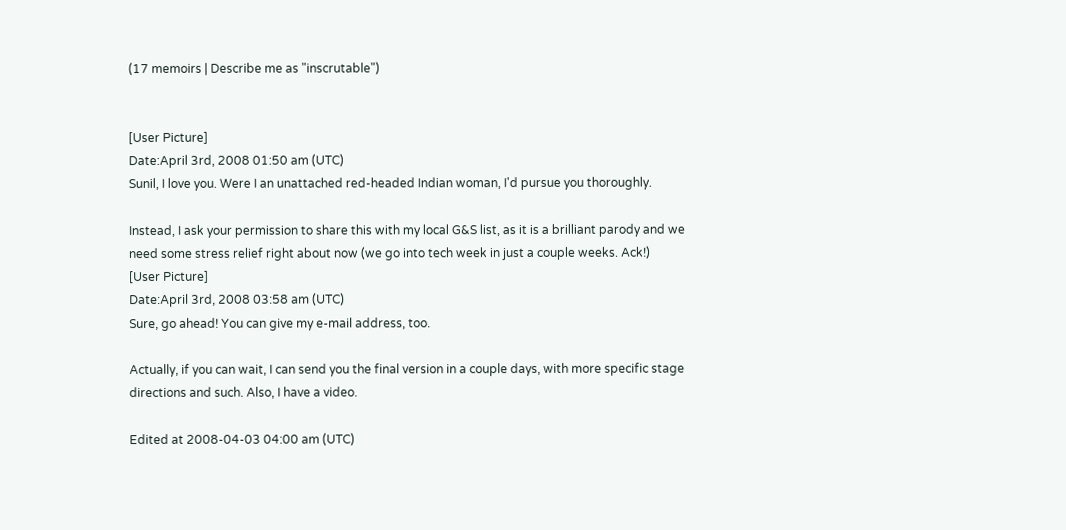(17 memoirs | Describe me as "inscrutable")


[User Picture]
Date:April 3rd, 2008 01:50 am (UTC)
Sunil, I love you. Were I an unattached red-headed Indian woman, I'd pursue you thoroughly.

Instead, I ask your permission to share this with my local G&S list, as it is a brilliant parody and we need some stress relief right about now (we go into tech week in just a couple weeks. Ack!)
[User Picture]
Date:April 3rd, 2008 03:58 am (UTC)
Sure, go ahead! You can give my e-mail address, too.

Actually, if you can wait, I can send you the final version in a couple days, with more specific stage directions and such. Also, I have a video.

Edited at 2008-04-03 04:00 am (UTC)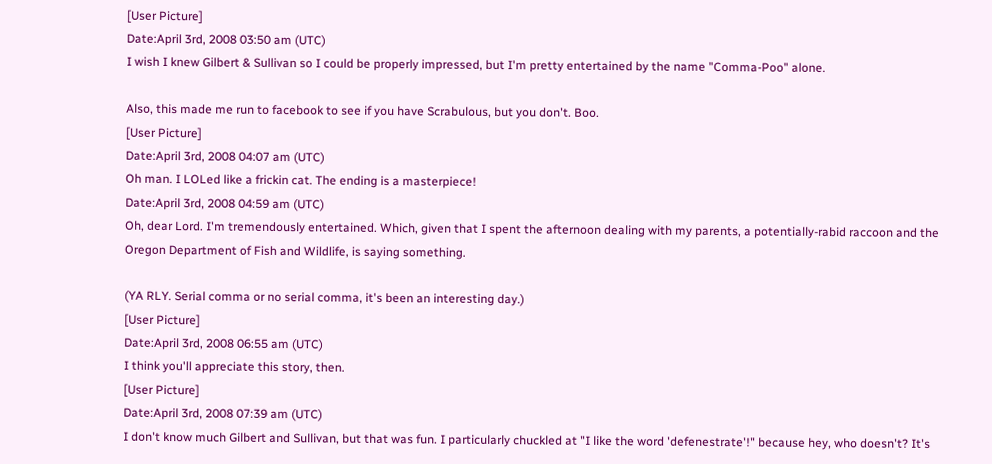[User Picture]
Date:April 3rd, 2008 03:50 am (UTC)
I wish I knew Gilbert & Sullivan so I could be properly impressed, but I'm pretty entertained by the name "Comma-Poo" alone.

Also, this made me run to facebook to see if you have Scrabulous, but you don't. Boo.
[User Picture]
Date:April 3rd, 2008 04:07 am (UTC)
Oh man. I LOLed like a frickin cat. The ending is a masterpiece!
Date:April 3rd, 2008 04:59 am (UTC)
Oh, dear Lord. I'm tremendously entertained. Which, given that I spent the afternoon dealing with my parents, a potentially-rabid raccoon and the Oregon Department of Fish and Wildlife, is saying something.

(YA RLY. Serial comma or no serial comma, it's been an interesting day.)
[User Picture]
Date:April 3rd, 2008 06:55 am (UTC)
I think you'll appreciate this story, then.
[User Picture]
Date:April 3rd, 2008 07:39 am (UTC)
I don't know much Gilbert and Sullivan, but that was fun. I particularly chuckled at "I like the word 'defenestrate'!" because hey, who doesn't? It's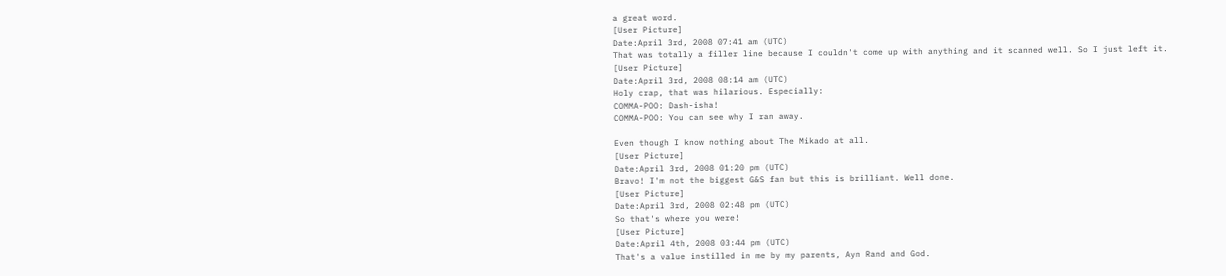a great word.
[User Picture]
Date:April 3rd, 2008 07:41 am (UTC)
That was totally a filler line because I couldn't come up with anything and it scanned well. So I just left it.
[User Picture]
Date:April 3rd, 2008 08:14 am (UTC)
Holy crap, that was hilarious. Especially:
COMMA-POO: Dash-isha!
COMMA-POO: You can see why I ran away.

Even though I know nothing about The Mikado at all.
[User Picture]
Date:April 3rd, 2008 01:20 pm (UTC)
Bravo! I'm not the biggest G&S fan but this is brilliant. Well done.
[User Picture]
Date:April 3rd, 2008 02:48 pm (UTC)
So that's where you were!
[User Picture]
Date:April 4th, 2008 03:44 pm (UTC)
That's a value instilled in me by my parents, Ayn Rand and God.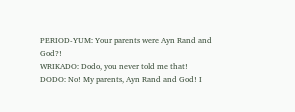PERIOD-YUM: Your parents were Ayn Rand and God?!
WRIKADO: Dodo, you never told me that!
DODO: No! My parents, Ayn Rand and God! I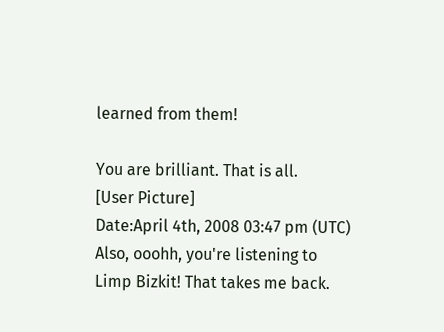learned from them!

You are brilliant. That is all.
[User Picture]
Date:April 4th, 2008 03:47 pm (UTC)
Also, ooohh, you're listening to Limp Bizkit! That takes me back.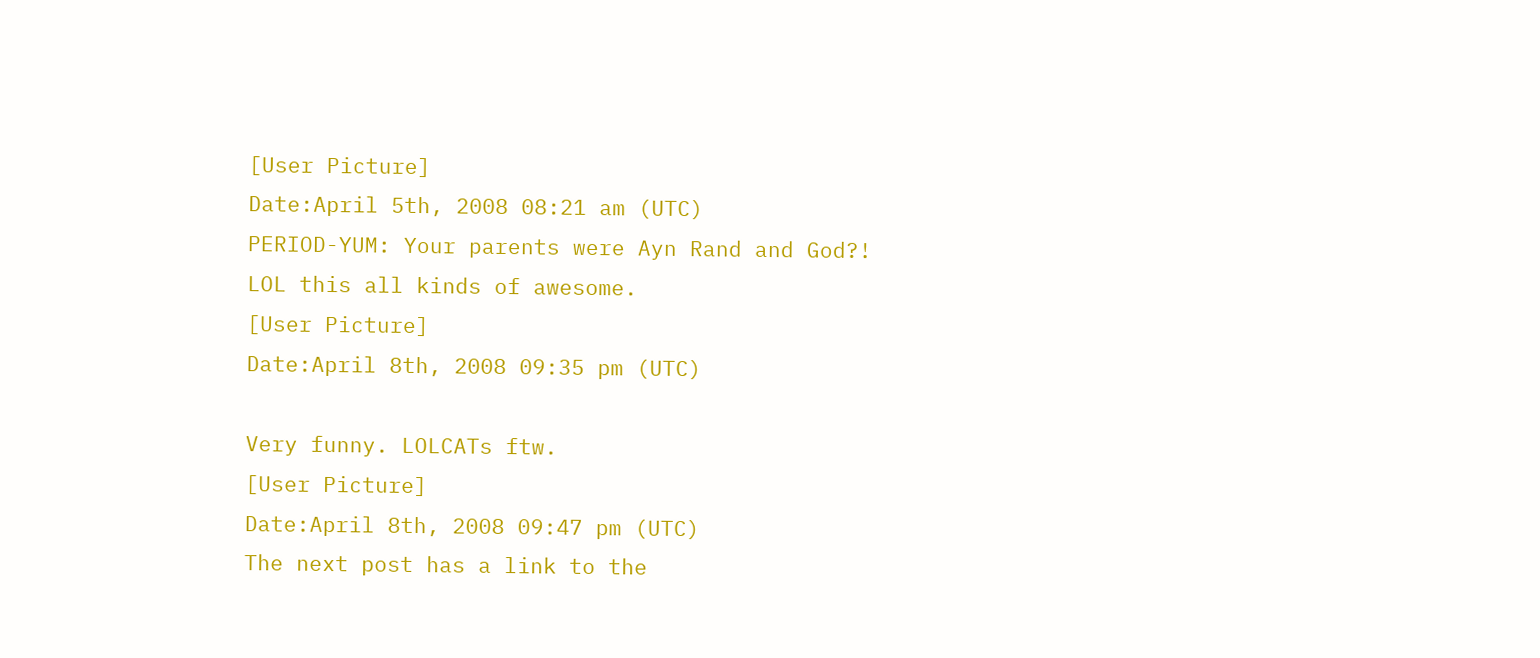[User Picture]
Date:April 5th, 2008 08:21 am (UTC)
PERIOD-YUM: Your parents were Ayn Rand and God?!
LOL this all kinds of awesome.
[User Picture]
Date:April 8th, 2008 09:35 pm (UTC)

Very funny. LOLCATs ftw.
[User Picture]
Date:April 8th, 2008 09:47 pm (UTC)
The next post has a link to the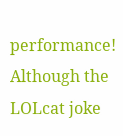performance! Although the LOLcat joke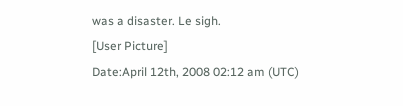was a disaster. Le sigh.
[User Picture]
Date:April 12th, 2008 02:12 am (UTC)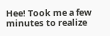Hee! Took me a few minutes to realize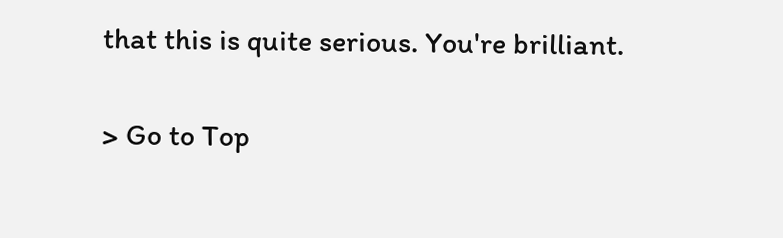that this is quite serious. You're brilliant.

> Go to Top